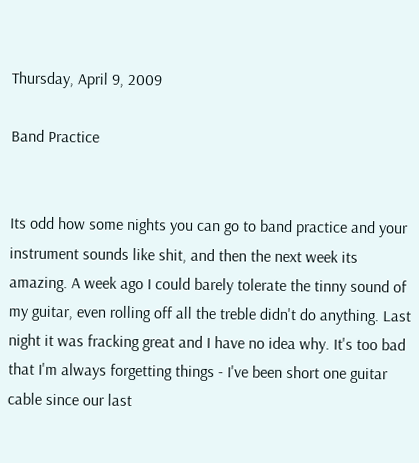Thursday, April 9, 2009

Band Practice


Its odd how some nights you can go to band practice and your instrument sounds like shit, and then the next week its amazing. A week ago I could barely tolerate the tinny sound of my guitar, even rolling off all the treble didn't do anything. Last night it was fracking great and I have no idea why. It's too bad that I'm always forgetting things - I've been short one guitar cable since our last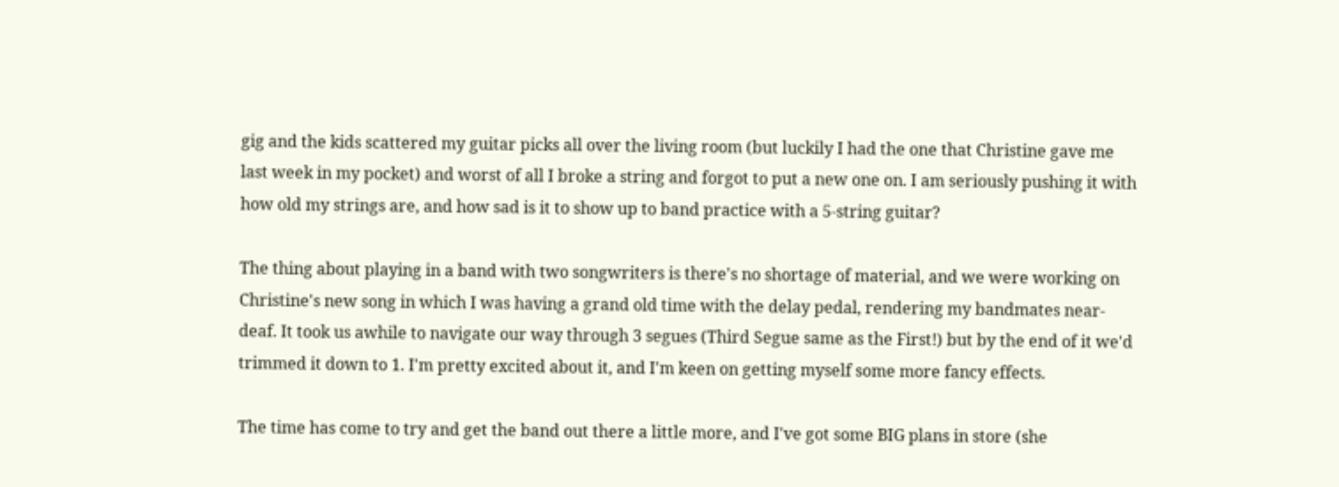gig and the kids scattered my guitar picks all over the living room (but luckily I had the one that Christine gave me last week in my pocket) and worst of all I broke a string and forgot to put a new one on. I am seriously pushing it with how old my strings are, and how sad is it to show up to band practice with a 5-string guitar?

The thing about playing in a band with two songwriters is there's no shortage of material, and we were working on Christine's new song in which I was having a grand old time with the delay pedal, rendering my bandmates near-deaf. It took us awhile to navigate our way through 3 segues (Third Segue same as the First!) but by the end of it we'd trimmed it down to 1. I'm pretty excited about it, and I'm keen on getting myself some more fancy effects.

The time has come to try and get the band out there a little more, and I've got some BIG plans in store (she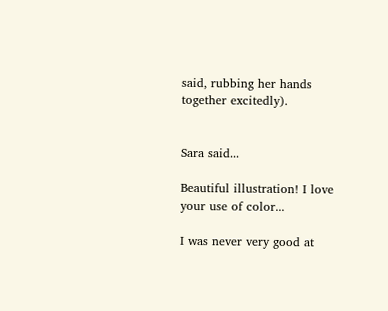said, rubbing her hands together excitedly).


Sara said...

Beautiful illustration! I love your use of color...

I was never very good at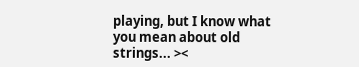playing, but I know what you mean about old strings... ><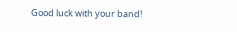Good luck with your band!